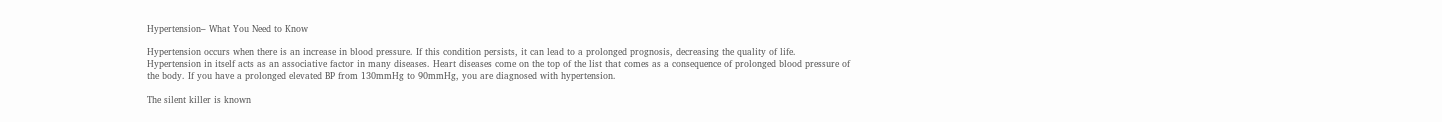Hypertension– What You Need to Know

Hypertension occurs when there is an increase in blood pressure. If this condition persists, it can lead to a prolonged prognosis, decreasing the quality of life. Hypertension in itself acts as an associative factor in many diseases. Heart diseases come on the top of the list that comes as a consequence of prolonged blood pressure of the body. If you have a prolonged elevated BP from 130mmHg to 90mmHg, you are diagnosed with hypertension.

The silent killer is known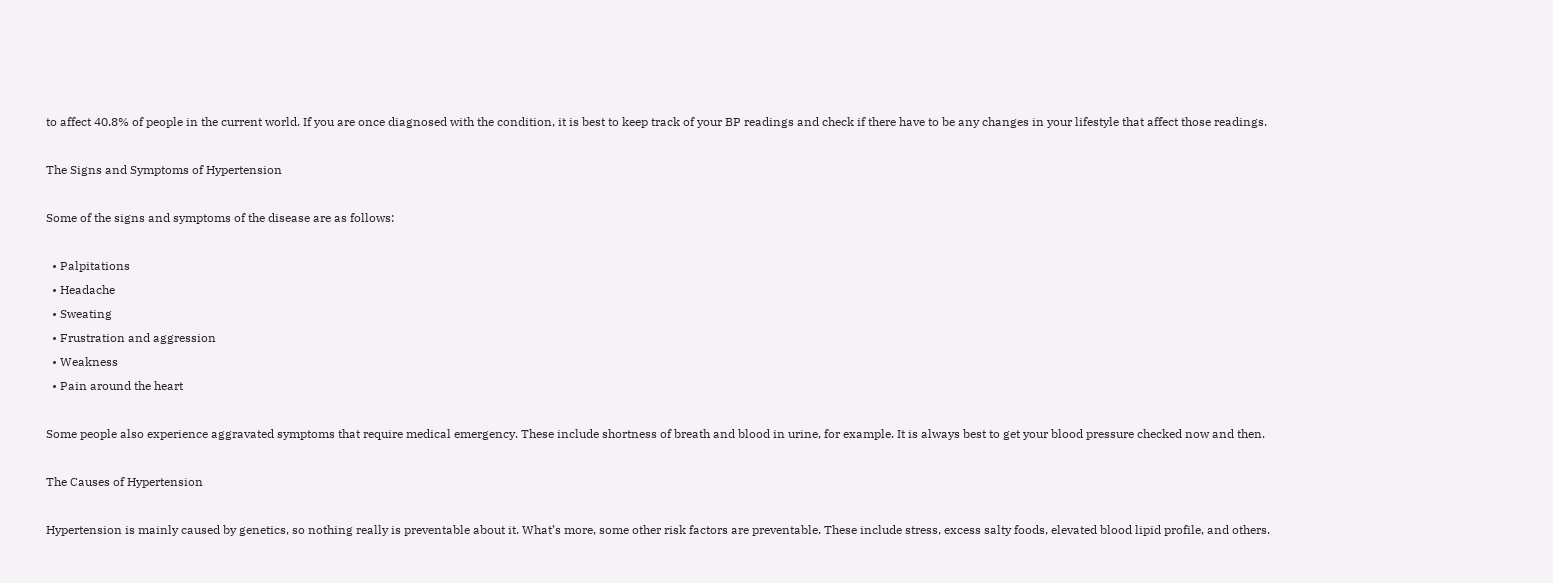to affect 40.8% of people in the current world. If you are once diagnosed with the condition, it is best to keep track of your BP readings and check if there have to be any changes in your lifestyle that affect those readings.

The Signs and Symptoms of Hypertension

Some of the signs and symptoms of the disease are as follows:

  • Palpitations
  • Headache
  • Sweating
  • Frustration and aggression
  • Weakness
  • Pain around the heart

Some people also experience aggravated symptoms that require medical emergency. These include shortness of breath and blood in urine, for example. It is always best to get your blood pressure checked now and then.

The Causes of Hypertension

Hypertension is mainly caused by genetics, so nothing really is preventable about it. What’s more, some other risk factors are preventable. These include stress, excess salty foods, elevated blood lipid profile, and others.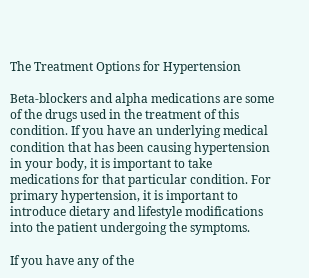The Treatment Options for Hypertension

Beta-blockers and alpha medications are some of the drugs used in the treatment of this condition. If you have an underlying medical condition that has been causing hypertension in your body, it is important to take medications for that particular condition. For primary hypertension, it is important to introduce dietary and lifestyle modifications into the patient undergoing the symptoms.

If you have any of the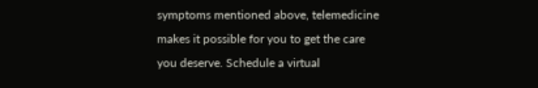symptoms mentioned above, telemedicine makes it possible for you to get the care you deserve. Schedule a virtual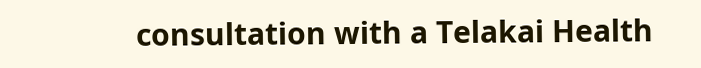consultation with a Telakai Health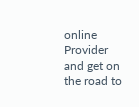online Provider and get on the road to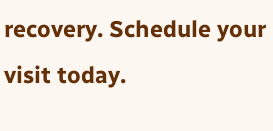recovery. Schedule your visit today.